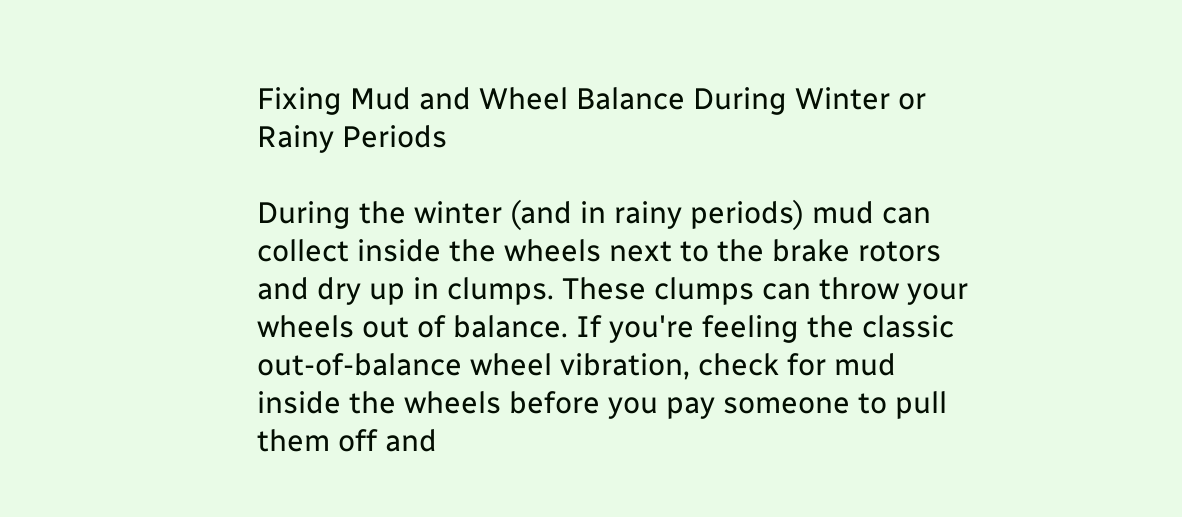Fixing Mud and Wheel Balance During Winter or Rainy Periods

During the winter (and in rainy periods) mud can collect inside the wheels next to the brake rotors and dry up in clumps. These clumps can throw your wheels out of balance. If you're feeling the classic out-of-balance wheel vibration, check for mud inside the wheels before you pay someone to pull them off and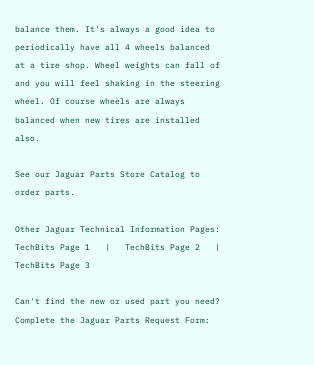balance them. It's always a good idea to periodically have all 4 wheels balanced at a tire shop. Wheel weights can fall of and you will feel shaking in the steering wheel. Of course wheels are always balanced when new tires are installed also.

See our Jaguar Parts Store Catalog to order parts.

Other Jaguar Technical Information Pages:
TechBits Page 1   |   TechBits Page 2   |   TechBits Page 3

Can't find the new or used part you need? Complete the Jaguar Parts Request Form: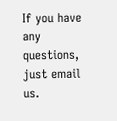If you have any questions, just email us.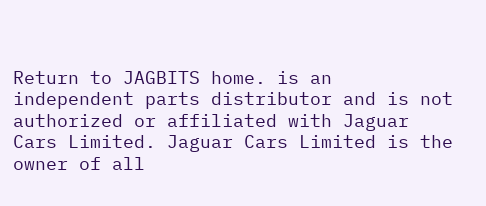Return to JAGBITS home. is an independent parts distributor and is not authorized or affiliated with Jaguar Cars Limited. Jaguar Cars Limited is the owner of all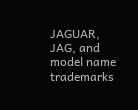JAGUAR, JAG, and model name trademarks